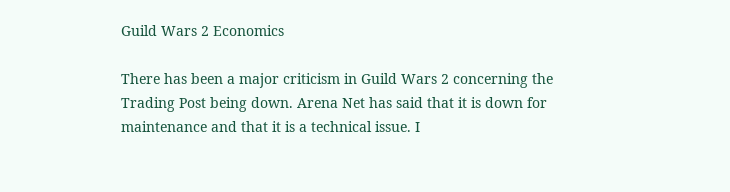Guild Wars 2 Economics

There has been a major criticism in Guild Wars 2 concerning the Trading Post being down. Arena Net has said that it is down for maintenance and that it is a technical issue. I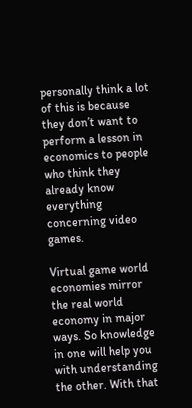personally think a lot of this is because they don’t want to perform a lesson in economics to people who think they already know everything concerning video games.

Virtual game world economies mirror the real world economy in major ways. So knowledge in one will help you with understanding the other. With that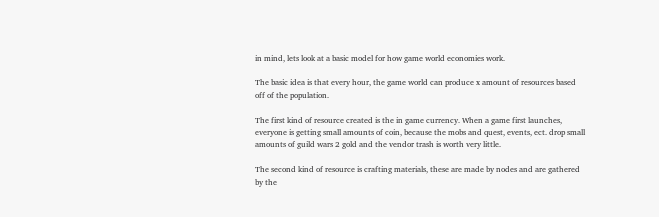in mind, lets look at a basic model for how game world economies work.

The basic idea is that every hour, the game world can produce x amount of resources based off of the population.

The first kind of resource created is the in game currency. When a game first launches, everyone is getting small amounts of coin, because the mobs and quest, events, ect. drop small amounts of guild wars 2 gold and the vendor trash is worth very little.

The second kind of resource is crafting materials, these are made by nodes and are gathered by the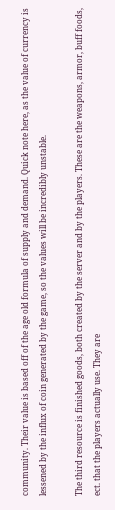community. Their value is based off of the age old formula of supply and demand. Quick note here, as the value of currency is lessened by the influx of coin generated by the game, so the values will be incredibly unstable.

The third resource is finished goods, both created by the server and by the players. These are the weapons, armor, buff foods, ect. that the players actually use. They are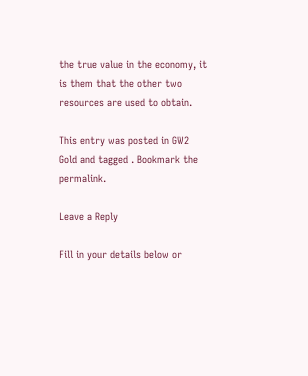the true value in the economy, it is them that the other two resources are used to obtain.

This entry was posted in GW2 Gold and tagged . Bookmark the permalink.

Leave a Reply

Fill in your details below or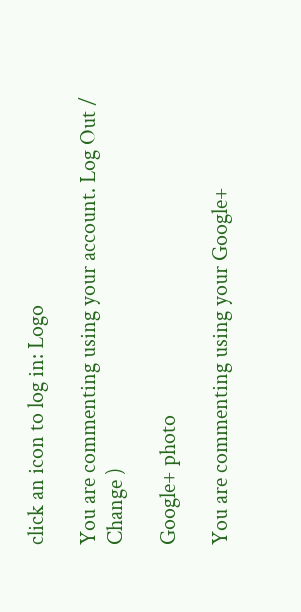click an icon to log in: Logo

You are commenting using your account. Log Out /  Change )

Google+ photo

You are commenting using your Google+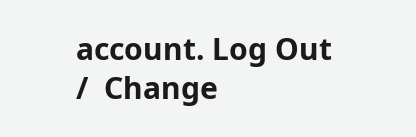account. Log Out /  Change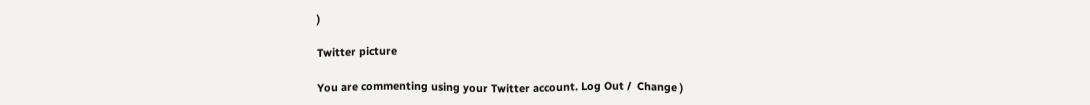)

Twitter picture

You are commenting using your Twitter account. Log Out /  Change )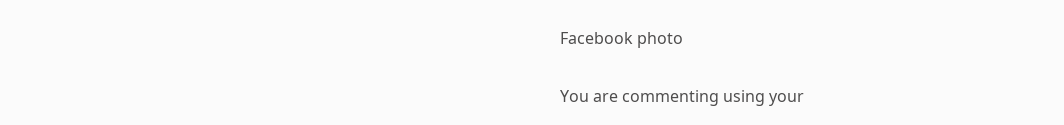Facebook photo

You are commenting using your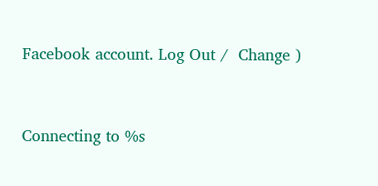Facebook account. Log Out /  Change )


Connecting to %s